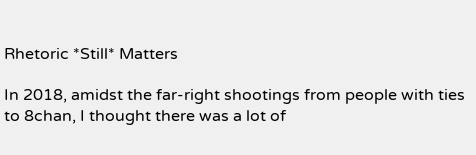Rhetoric *Still* Matters

In 2018, amidst the far-right shootings from people with ties to 8chan, I thought there was a lot of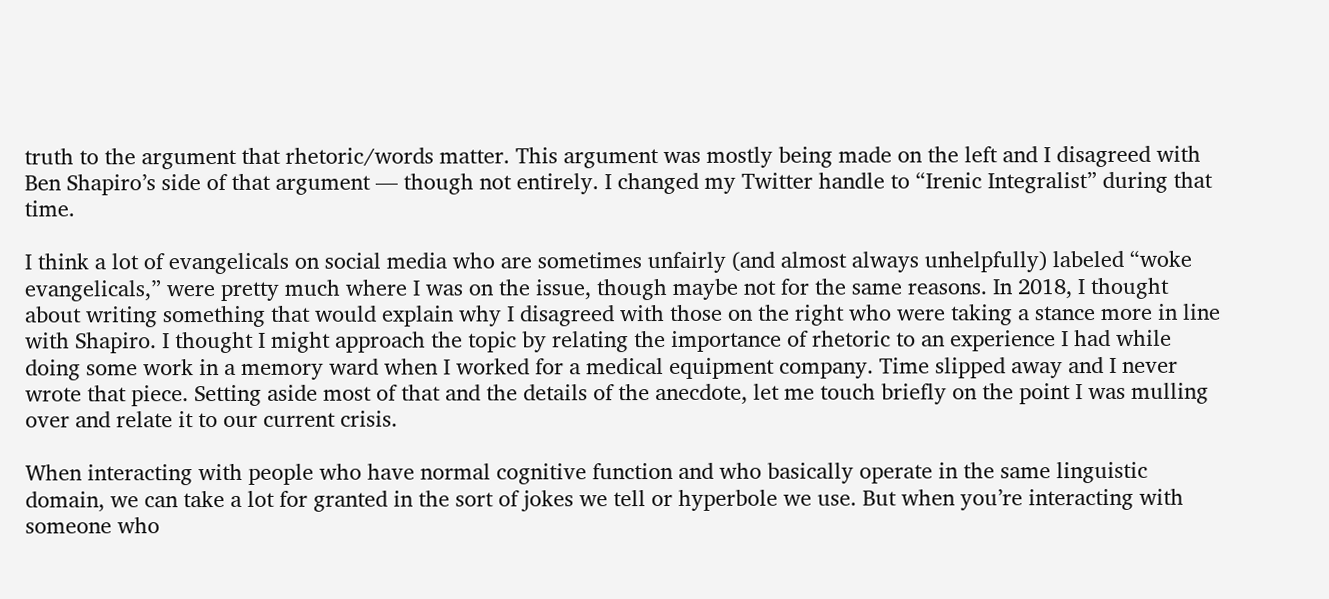truth to the argument that rhetoric/words matter. This argument was mostly being made on the left and I disagreed with Ben Shapiro’s side of that argument — though not entirely. I changed my Twitter handle to “Irenic Integralist” during that time.

I think a lot of evangelicals on social media who are sometimes unfairly (and almost always unhelpfully) labeled “woke evangelicals,” were pretty much where I was on the issue, though maybe not for the same reasons. In 2018, I thought about writing something that would explain why I disagreed with those on the right who were taking a stance more in line with Shapiro. I thought I might approach the topic by relating the importance of rhetoric to an experience I had while doing some work in a memory ward when I worked for a medical equipment company. Time slipped away and I never wrote that piece. Setting aside most of that and the details of the anecdote, let me touch briefly on the point I was mulling over and relate it to our current crisis.

When interacting with people who have normal cognitive function and who basically operate in the same linguistic domain, we can take a lot for granted in the sort of jokes we tell or hyperbole we use. But when you’re interacting with someone who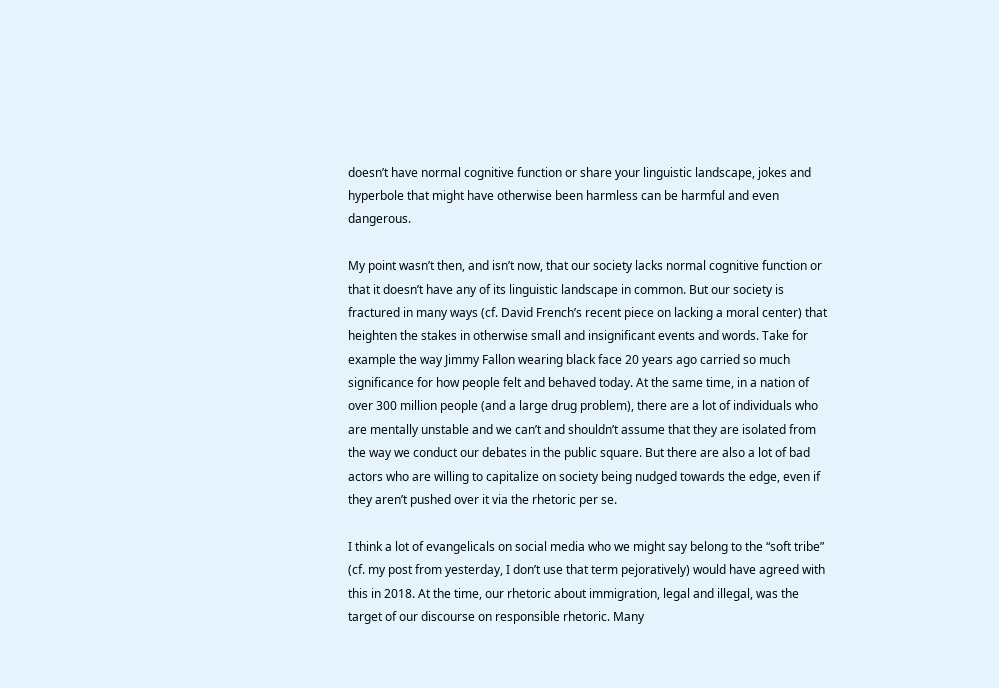doesn’t have normal cognitive function or share your linguistic landscape, jokes and hyperbole that might have otherwise been harmless can be harmful and even dangerous.

My point wasn’t then, and isn’t now, that our society lacks normal cognitive function or that it doesn’t have any of its linguistic landscape in common. But our society is fractured in many ways (cf. David French’s recent piece on lacking a moral center) that heighten the stakes in otherwise small and insignificant events and words. Take for example the way Jimmy Fallon wearing black face 20 years ago carried so much significance for how people felt and behaved today. At the same time, in a nation of over 300 million people (and a large drug problem), there are a lot of individuals who are mentally unstable and we can’t and shouldn’t assume that they are isolated from the way we conduct our debates in the public square. But there are also a lot of bad actors who are willing to capitalize on society being nudged towards the edge, even if they aren’t pushed over it via the rhetoric per se.

I think a lot of evangelicals on social media who we might say belong to the “soft tribe” (cf. my post from yesterday, I don’t use that term pejoratively) would have agreed with this in 2018. At the time, our rhetoric about immigration, legal and illegal, was the target of our discourse on responsible rhetoric. Many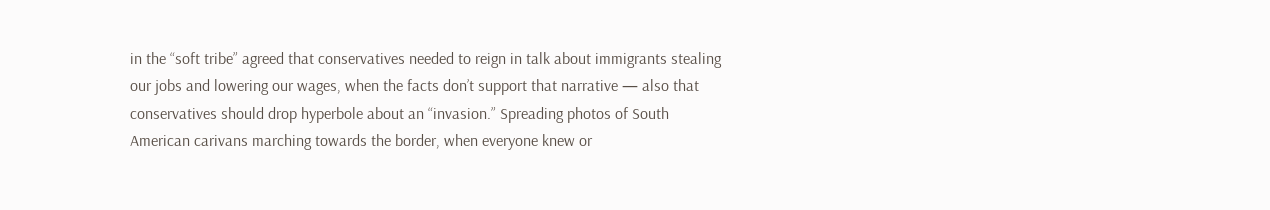in the “soft tribe” agreed that conservatives needed to reign in talk about immigrants stealing our jobs and lowering our wages, when the facts don’t support that narrative — also that conservatives should drop hyperbole about an “invasion.” Spreading photos of South American carivans marching towards the border, when everyone knew or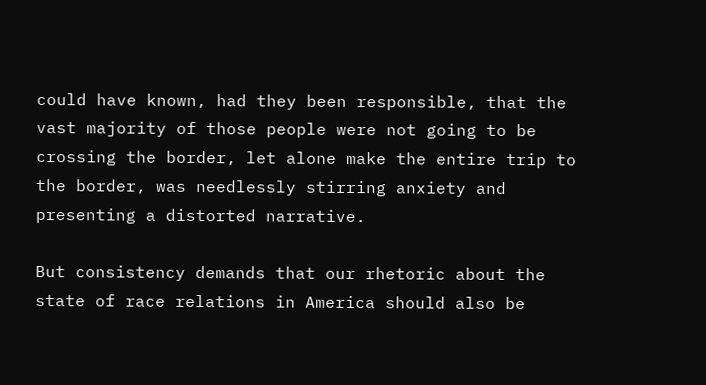could have known, had they been responsible, that the vast majority of those people were not going to be crossing the border, let alone make the entire trip to the border, was needlessly stirring anxiety and presenting a distorted narrative.

But consistency demands that our rhetoric about the state of race relations in America should also be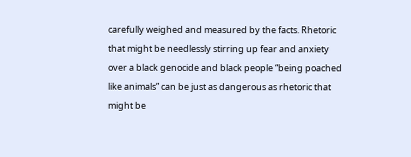carefully weighed and measured by the facts. Rhetoric that might be needlessly stirring up fear and anxiety over a black genocide and black people “being poached like animals” can be just as dangerous as rhetoric that might be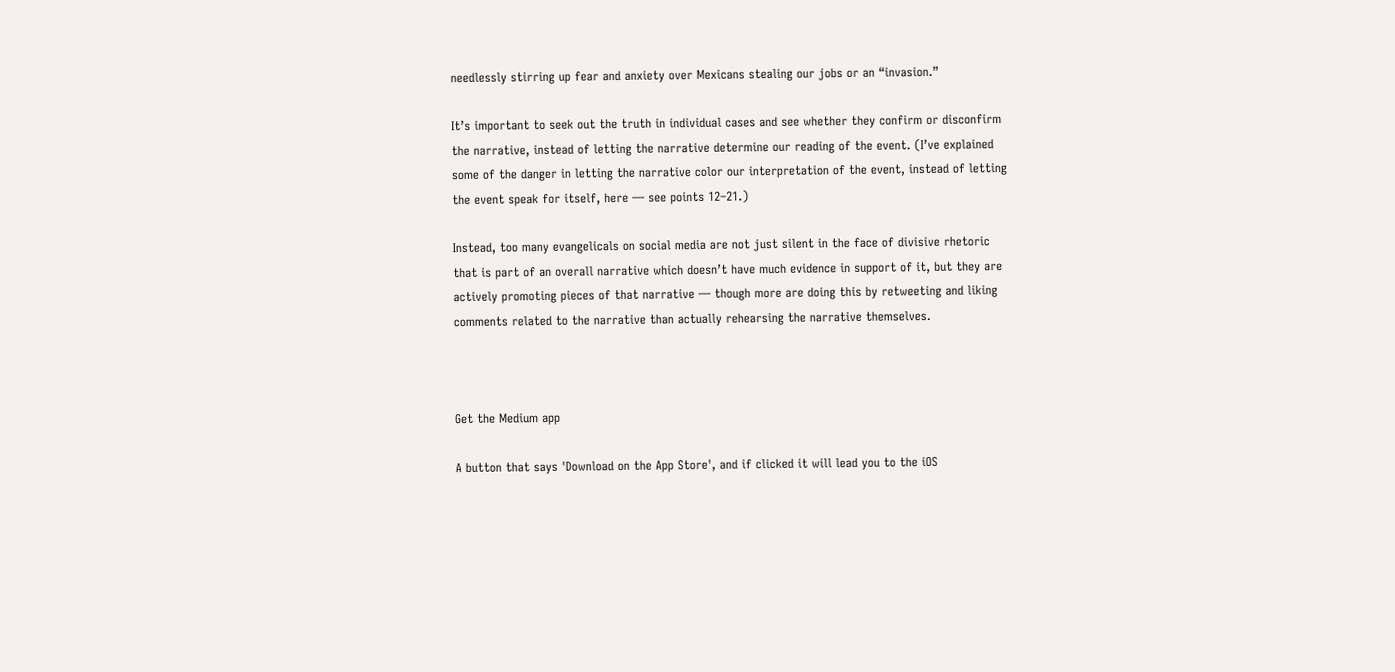needlessly stirring up fear and anxiety over Mexicans stealing our jobs or an “invasion.”

It’s important to seek out the truth in individual cases and see whether they confirm or disconfirm the narrative, instead of letting the narrative determine our reading of the event. (I’ve explained some of the danger in letting the narrative color our interpretation of the event, instead of letting the event speak for itself, here — see points 12–21.)

Instead, too many evangelicals on social media are not just silent in the face of divisive rhetoric that is part of an overall narrative which doesn’t have much evidence in support of it, but they are actively promoting pieces of that narrative — though more are doing this by retweeting and liking comments related to the narrative than actually rehearsing the narrative themselves.



Get the Medium app

A button that says 'Download on the App Store', and if clicked it will lead you to the iOS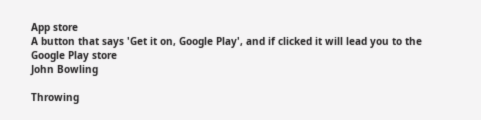App store
A button that says 'Get it on, Google Play', and if clicked it will lead you to the Google Play store
John Bowling

Throwing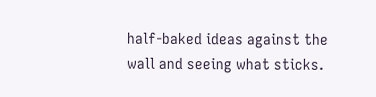half-baked ideas against the wall and seeing what sticks.